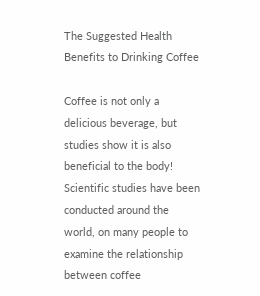The Suggested Health Benefits to Drinking Coffee

Coffee is not only a delicious beverage, but studies show it is also beneficial to the body! Scientific studies have been conducted around the world, on many people to examine the relationship between coffee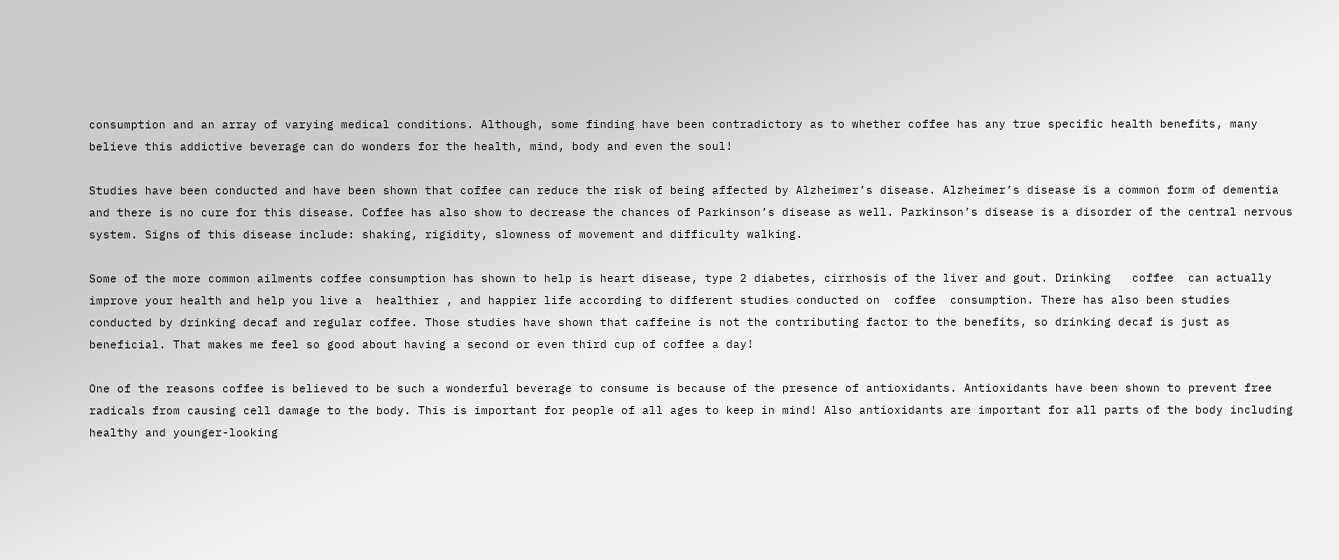consumption and an array of varying medical conditions. Although, some finding have been contradictory as to whether coffee has any true specific health benefits, many believe this addictive beverage can do wonders for the health, mind, body and even the soul!

Studies have been conducted and have been shown that coffee can reduce the risk of being affected by Alzheimer’s disease. Alzheimer’s disease is a common form of dementia and there is no cure for this disease. Coffee has also show to decrease the chances of Parkinson’s disease as well. Parkinson’s disease is a disorder of the central nervous system. Signs of this disease include: shaking, rigidity, slowness of movement and difficulty walking.

Some of the more common ailments coffee consumption has shown to help is heart disease, type 2 diabetes, cirrhosis of the liver and gout. Drinking   coffee  can actually improve your health and help you live a  healthier , and happier life according to different studies conducted on  coffee  consumption. There has also been studies conducted by drinking decaf and regular coffee. Those studies have shown that caffeine is not the contributing factor to the benefits, so drinking decaf is just as beneficial. That makes me feel so good about having a second or even third cup of coffee a day!

One of the reasons coffee is believed to be such a wonderful beverage to consume is because of the presence of antioxidants. Antioxidants have been shown to prevent free radicals from causing cell damage to the body. This is important for people of all ages to keep in mind! Also antioxidants are important for all parts of the body including healthy and younger-looking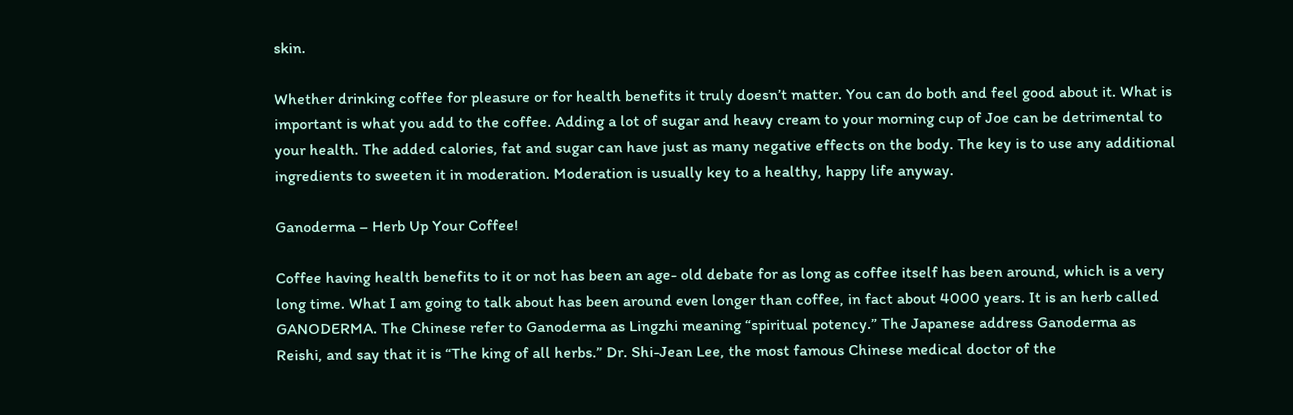skin.

Whether drinking coffee for pleasure or for health benefits it truly doesn’t matter. You can do both and feel good about it. What is important is what you add to the coffee. Adding a lot of sugar and heavy cream to your morning cup of Joe can be detrimental to your health. The added calories, fat and sugar can have just as many negative effects on the body. The key is to use any additional ingredients to sweeten it in moderation. Moderation is usually key to a healthy, happy life anyway.

Ganoderma – Herb Up Your Coffee!

Coffee having health benefits to it or not has been an age- old debate for as long as coffee itself has been around, which is a very long time. What I am going to talk about has been around even longer than coffee, in fact about 4000 years. It is an herb called GANODERMA. The Chinese refer to Ganoderma as Lingzhi meaning “spiritual potency.” The Japanese address Ganoderma as Reishi, and say that it is “The king of all herbs.” Dr. Shi-Jean Lee, the most famous Chinese medical doctor of the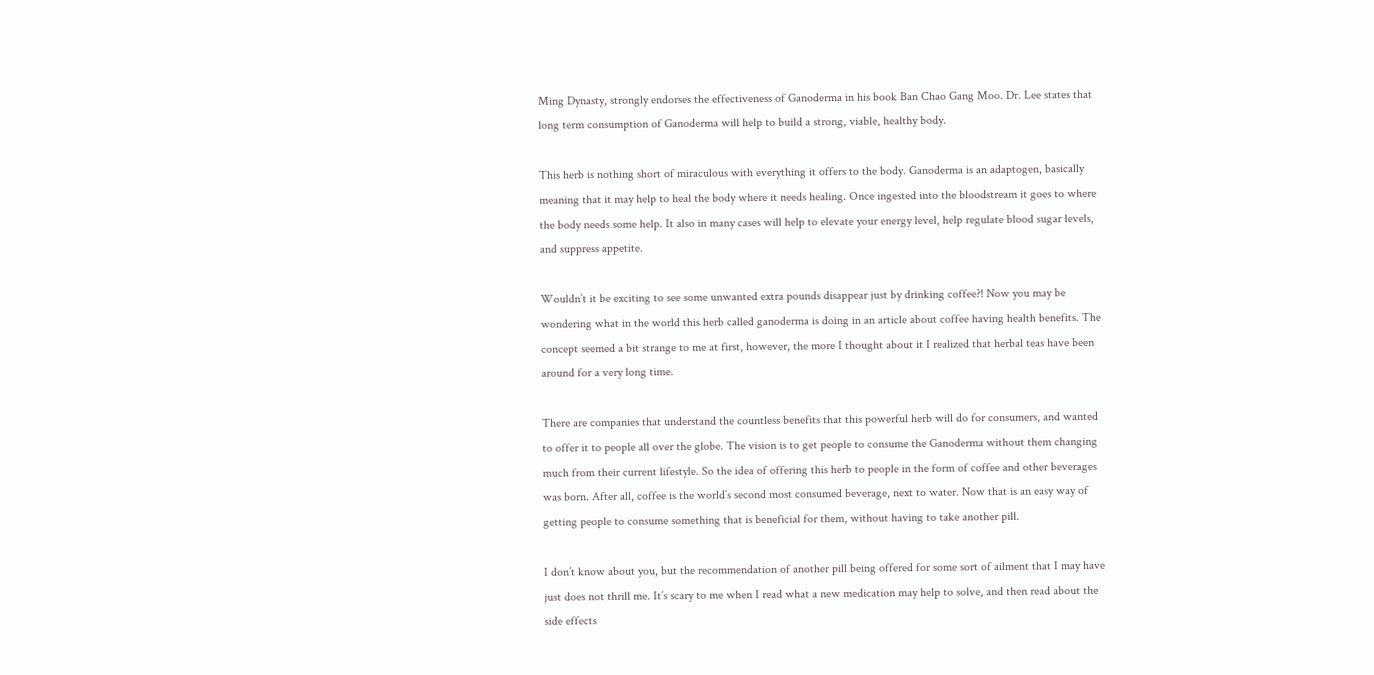Ming Dynasty, strongly endorses the effectiveness of Ganoderma in his book Ban Chao Gang Moo. Dr. Lee states that long term consumption of Ganoderma will help to build a strong, viable, healthy body.

This herb is nothing short of miraculous with everything it offers to the body. Ganoderma is an adaptogen, basically meaning that it may help to heal the body where it needs healing. Once ingested into the bloodstream it goes to where the body needs some help. It also in many cases will help to elevate your energy level, help regulate blood sugar levels, and suppress appetite.

Wouldn’t it be exciting to see some unwanted extra pounds disappear just by drinking coffee?! Now you may be wondering what in the world this herb called ganoderma is doing in an article about coffee having health benefits. The concept seemed a bit strange to me at first, however, the more I thought about it I realized that herbal teas have been around for a very long time.

There are companies that understand the countless benefits that this powerful herb will do for consumers, and wanted to offer it to people all over the globe. The vision is to get people to consume the Ganoderma without them changing much from their current lifestyle. So the idea of offering this herb to people in the form of coffee and other beverages was born. After all, coffee is the world’s second most consumed beverage, next to water. Now that is an easy way of getting people to consume something that is beneficial for them, without having to take another pill.

I don’t know about you, but the recommendation of another pill being offered for some sort of ailment that I may have just does not thrill me. It’s scary to me when I read what a new medication may help to solve, and then read about the side effects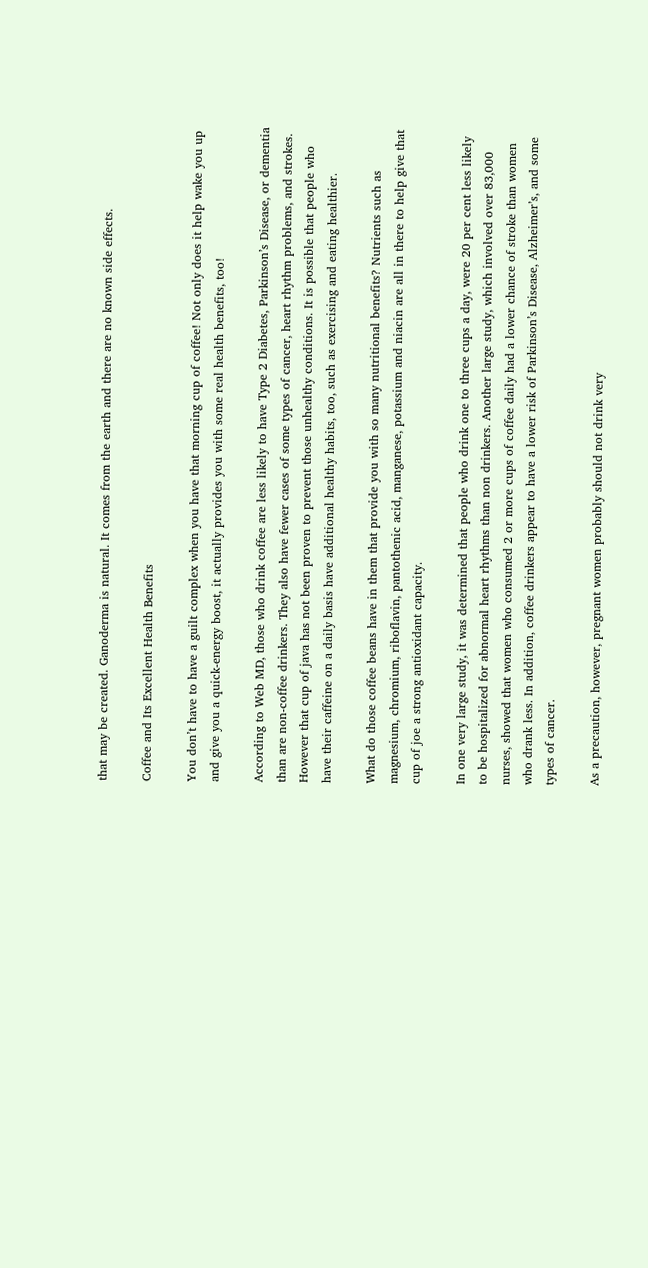that may be created. Ganoderma is natural. It comes from the earth and there are no known side effects.

Coffee and Its Excellent Health Benefits

You don’t have to have a guilt complex when you have that morning cup of coffee! Not only does it help wake you up and give you a quick-energy boost, it actually provides you with some real health benefits, too!

According to Web MD, those who drink coffee are less likely to have Type 2 Diabetes, Parkinson’s Disease, or dementia than are non-coffee drinkers. They also have fewer cases of some types of cancer, heart rhythm problems, and strokes. However that cup of java has not been proven to prevent those unhealthy conditions. It is possible that people who have their caffeine on a daily basis have additional healthy habits, too, such as exercising and eating healthier.

What do those coffee beans have in them that provide you with so many nutritional benefits? Nutrients such as magnesium, chromium, riboflavin, pantothenic acid, manganese, potassium and niacin are all in there to help give that cup of joe a strong antioxidant capacity.

In one very large study, it was determined that people who drink one to three cups a day, were 20 per cent less likely to be hospitalized for abnormal heart rhythms than non drinkers. Another large study, which involved over 83,000 nurses, showed that women who consumed 2 or more cups of coffee daily had a lower chance of stroke than women who drank less. In addition, coffee drinkers appear to have a lower risk of Parkinson’s Disease, Alzheimer’s, and some types of cancer.

As a precaution, however, pregnant women probably should not drink very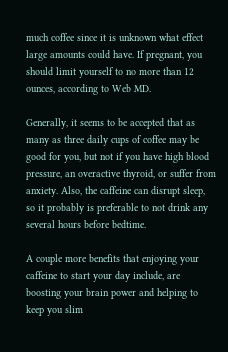much coffee since it is unknown what effect large amounts could have. If pregnant, you should limit yourself to no more than 12 ounces, according to Web MD.

Generally, it seems to be accepted that as many as three daily cups of coffee may be good for you, but not if you have high blood pressure, an overactive thyroid, or suffer from anxiety. Also, the caffeine can disrupt sleep, so it probably is preferable to not drink any several hours before bedtime.

A couple more benefits that enjoying your caffeine to start your day include, are boosting your brain power and helping to keep you slim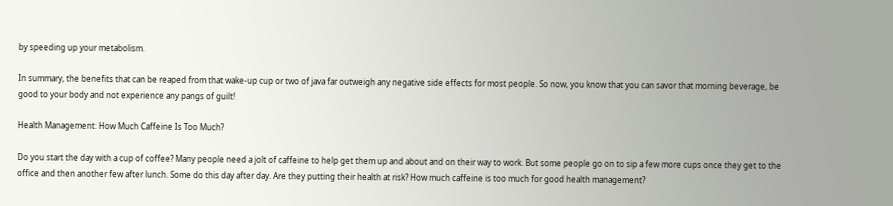by speeding up your metabolism.

In summary, the benefits that can be reaped from that wake-up cup or two of java far outweigh any negative side effects for most people. So now, you know that you can savor that morning beverage, be good to your body and not experience any pangs of guilt!

Health Management: How Much Caffeine Is Too Much?

Do you start the day with a cup of coffee? Many people need a jolt of caffeine to help get them up and about and on their way to work. But some people go on to sip a few more cups once they get to the office and then another few after lunch. Some do this day after day. Are they putting their health at risk? How much caffeine is too much for good health management?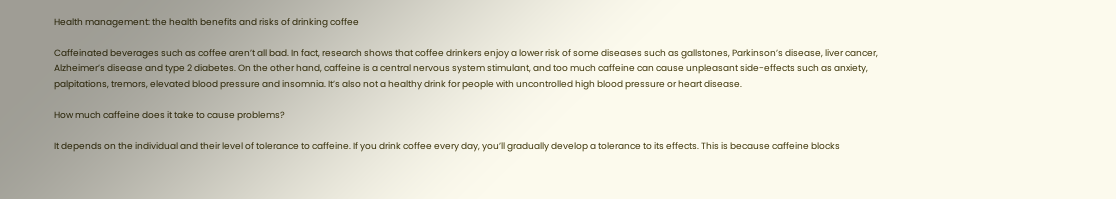Health management: the health benefits and risks of drinking coffee

Caffeinated beverages such as coffee aren’t all bad. In fact, research shows that coffee drinkers enjoy a lower risk of some diseases such as gallstones, Parkinson’s disease, liver cancer, Alzheimer’s disease and type 2 diabetes. On the other hand, caffeine is a central nervous system stimulant, and too much caffeine can cause unpleasant side-effects such as anxiety, palpitations, tremors, elevated blood pressure and insomnia. It’s also not a healthy drink for people with uncontrolled high blood pressure or heart disease.

How much caffeine does it take to cause problems?

It depends on the individual and their level of tolerance to caffeine. If you drink coffee every day, you’ll gradually develop a tolerance to its effects. This is because caffeine blocks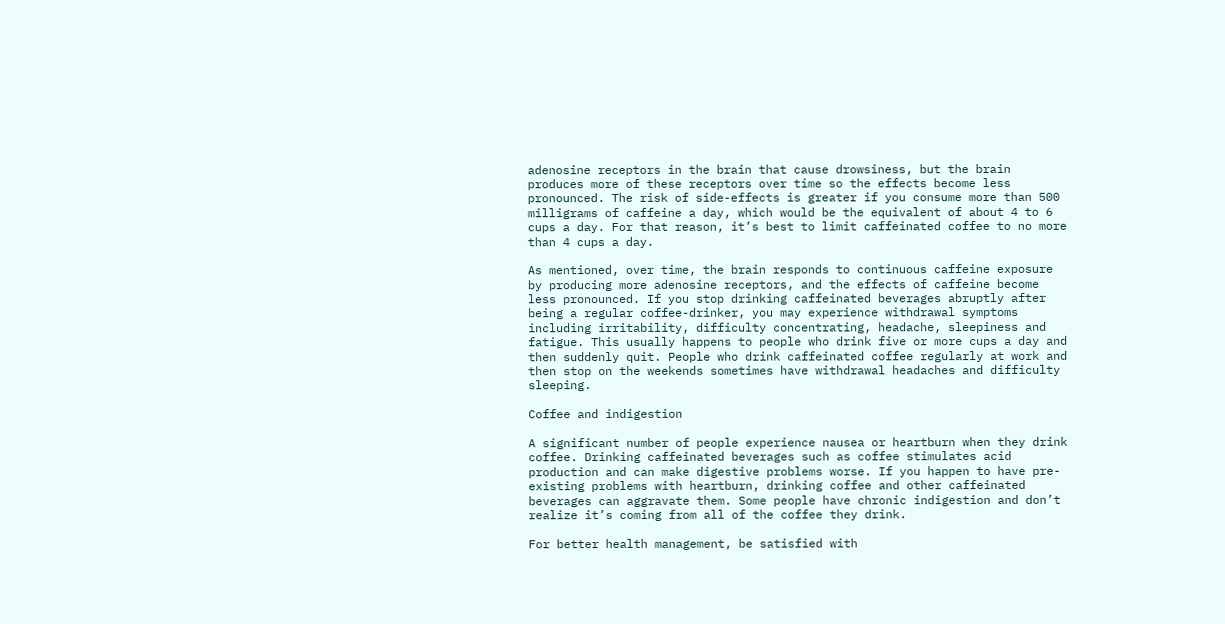adenosine receptors in the brain that cause drowsiness, but the brain produces more of these receptors over time so the effects become less pronounced. The risk of side-effects is greater if you consume more than 500 milligrams of caffeine a day, which would be the equivalent of about 4 to 6 cups a day. For that reason, it’s best to limit caffeinated coffee to no more than 4 cups a day.

As mentioned, over time, the brain responds to continuous caffeine exposure by producing more adenosine receptors, and the effects of caffeine become less pronounced. If you stop drinking caffeinated beverages abruptly after being a regular coffee-drinker, you may experience withdrawal symptoms including irritability, difficulty concentrating, headache, sleepiness and fatigue. This usually happens to people who drink five or more cups a day and then suddenly quit. People who drink caffeinated coffee regularly at work and then stop on the weekends sometimes have withdrawal headaches and difficulty sleeping.

Coffee and indigestion

A significant number of people experience nausea or heartburn when they drink coffee. Drinking caffeinated beverages such as coffee stimulates acid production and can make digestive problems worse. If you happen to have pre-existing problems with heartburn, drinking coffee and other caffeinated beverages can aggravate them. Some people have chronic indigestion and don’t realize it’s coming from all of the coffee they drink.

For better health management, be satisfied with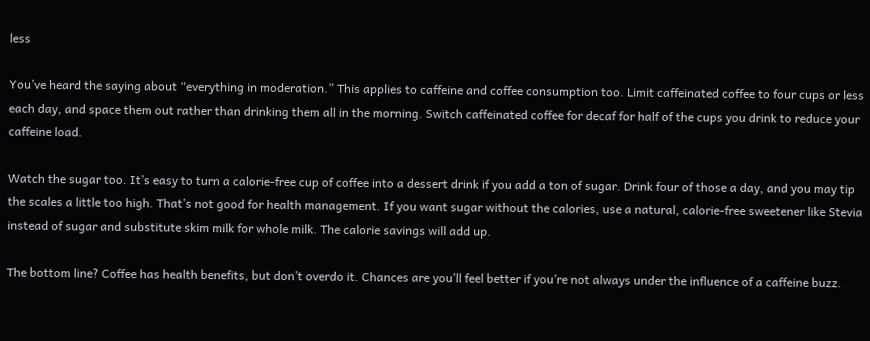less

You’ve heard the saying about “everything in moderation.” This applies to caffeine and coffee consumption too. Limit caffeinated coffee to four cups or less each day, and space them out rather than drinking them all in the morning. Switch caffeinated coffee for decaf for half of the cups you drink to reduce your caffeine load.

Watch the sugar too. It’s easy to turn a calorie-free cup of coffee into a dessert drink if you add a ton of sugar. Drink four of those a day, and you may tip the scales a little too high. That’s not good for health management. If you want sugar without the calories, use a natural, calorie-free sweetener like Stevia instead of sugar and substitute skim milk for whole milk. The calorie savings will add up.

The bottom line? Coffee has health benefits, but don’t overdo it. Chances are you’ll feel better if you’re not always under the influence of a caffeine buzz.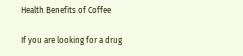Health Benefits of Coffee

If you are looking for a drug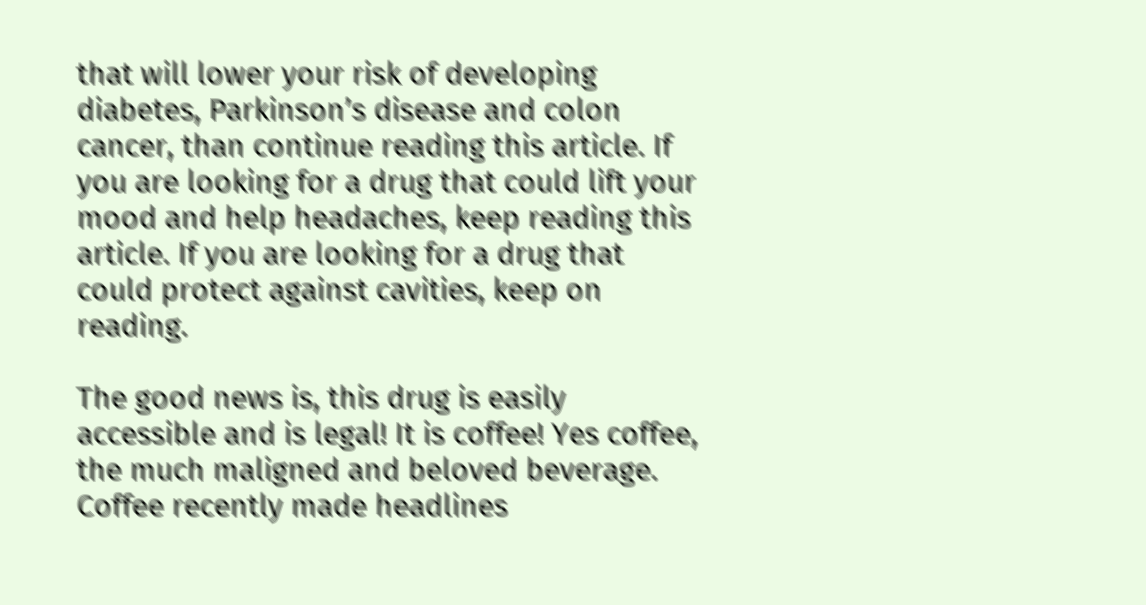that will lower your risk of developing diabetes, Parkinson’s disease and colon cancer, than continue reading this article. If you are looking for a drug that could lift your mood and help headaches, keep reading this article. If you are looking for a drug that could protect against cavities, keep on reading.

The good news is, this drug is easily accessible and is legal! It is coffee! Yes coffee, the much maligned and beloved beverage. Coffee recently made headlines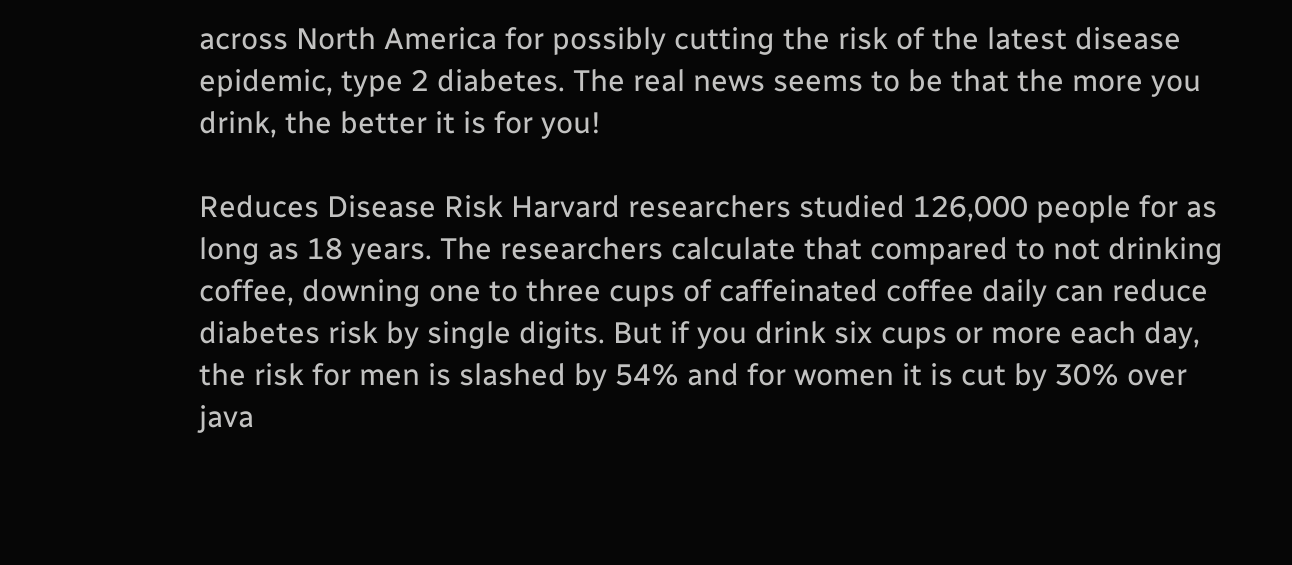across North America for possibly cutting the risk of the latest disease epidemic, type 2 diabetes. The real news seems to be that the more you drink, the better it is for you!

Reduces Disease Risk Harvard researchers studied 126,000 people for as long as 18 years. The researchers calculate that compared to not drinking coffee, downing one to three cups of caffeinated coffee daily can reduce diabetes risk by single digits. But if you drink six cups or more each day, the risk for men is slashed by 54% and for women it is cut by 30% over java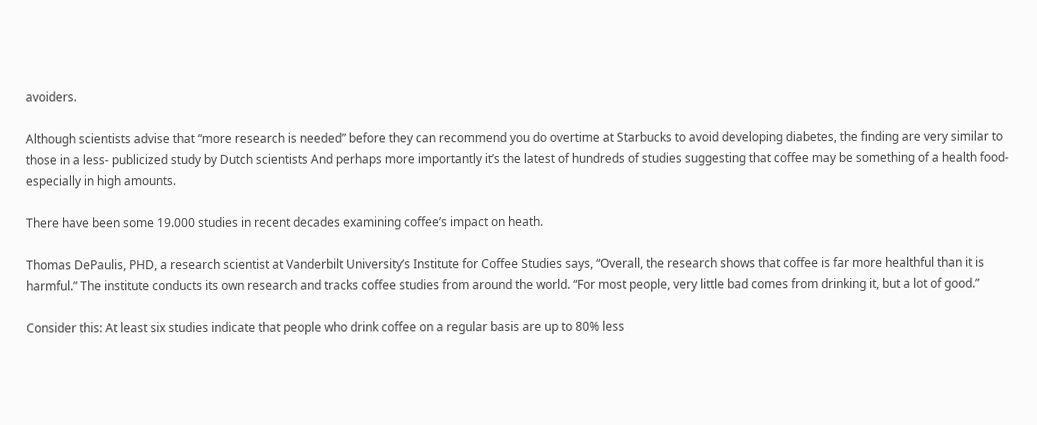avoiders.

Although scientists advise that “more research is needed” before they can recommend you do overtime at Starbucks to avoid developing diabetes, the finding are very similar to those in a less- publicized study by Dutch scientists And perhaps more importantly it’s the latest of hundreds of studies suggesting that coffee may be something of a health food- especially in high amounts.

There have been some 19.000 studies in recent decades examining coffee’s impact on heath.

Thomas DePaulis, PHD, a research scientist at Vanderbilt University’s Institute for Coffee Studies says, “Overall, the research shows that coffee is far more healthful than it is harmful.” The institute conducts its own research and tracks coffee studies from around the world. “For most people, very little bad comes from drinking it, but a lot of good.”

Consider this: At least six studies indicate that people who drink coffee on a regular basis are up to 80% less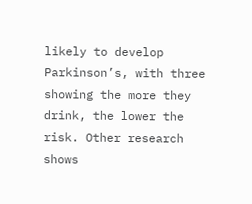likely to develop Parkinson’s, with three showing the more they drink, the lower the risk. Other research shows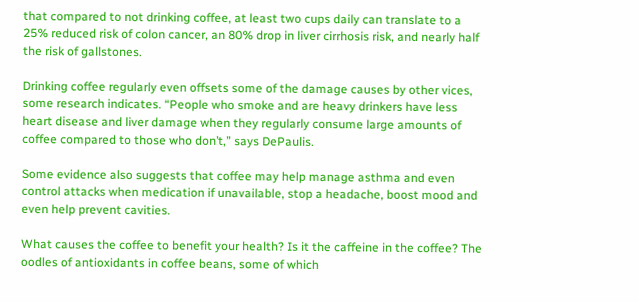that compared to not drinking coffee, at least two cups daily can translate to a 25% reduced risk of colon cancer, an 80% drop in liver cirrhosis risk, and nearly half the risk of gallstones.

Drinking coffee regularly even offsets some of the damage causes by other vices, some research indicates. “People who smoke and are heavy drinkers have less heart disease and liver damage when they regularly consume large amounts of coffee compared to those who don’t,” says DePaulis.

Some evidence also suggests that coffee may help manage asthma and even control attacks when medication if unavailable, stop a headache, boost mood and even help prevent cavities.

What causes the coffee to benefit your health? Is it the caffeine in the coffee? The oodles of antioxidants in coffee beans, some of which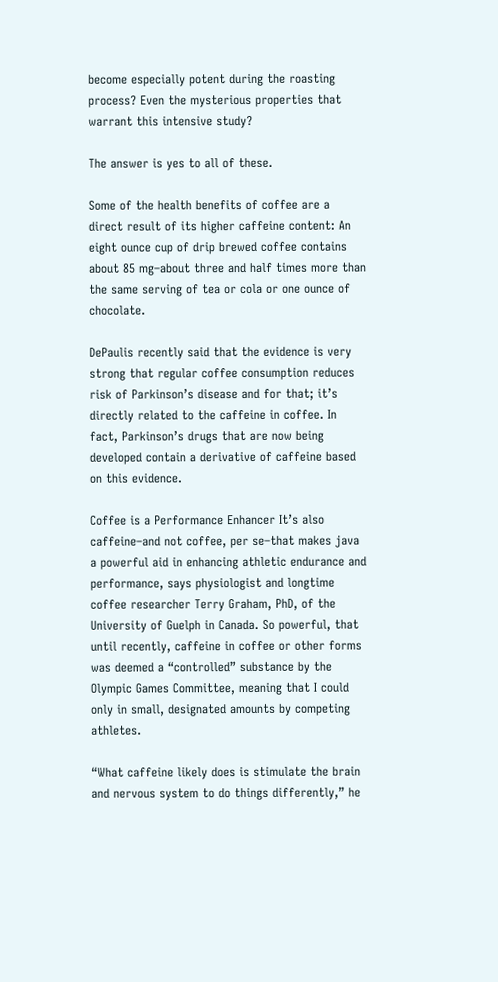become especially potent during the roasting process? Even the mysterious properties that warrant this intensive study?

The answer is yes to all of these.

Some of the health benefits of coffee are a direct result of its higher caffeine content: An eight ounce cup of drip brewed coffee contains about 85 mg–about three and half times more than the same serving of tea or cola or one ounce of chocolate.

DePaulis recently said that the evidence is very strong that regular coffee consumption reduces risk of Parkinson’s disease and for that; it’s directly related to the caffeine in coffee. In fact, Parkinson’s drugs that are now being developed contain a derivative of caffeine based on this evidence.

Coffee is a Performance Enhancer It’s also caffeine–and not coffee, per se–that makes java a powerful aid in enhancing athletic endurance and performance, says physiologist and longtime coffee researcher Terry Graham, PhD, of the University of Guelph in Canada. So powerful, that until recently, caffeine in coffee or other forms was deemed a “controlled” substance by the Olympic Games Committee, meaning that I could only in small, designated amounts by competing athletes.

“What caffeine likely does is stimulate the brain and nervous system to do things differently,” he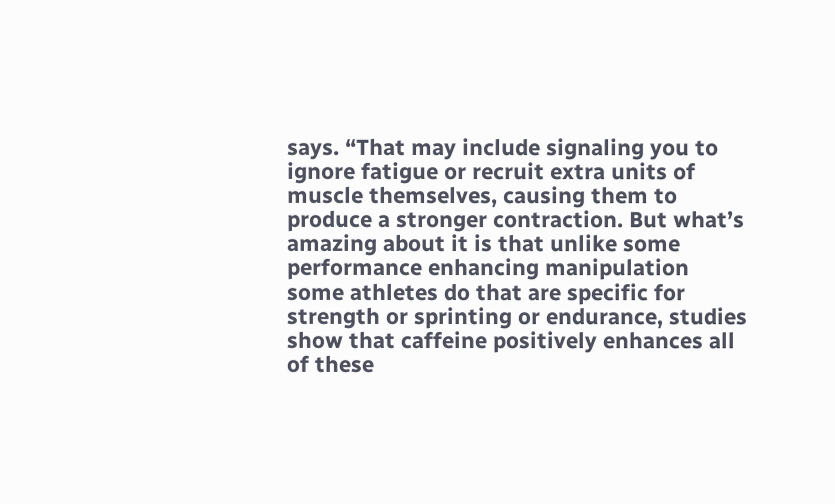says. “That may include signaling you to ignore fatigue or recruit extra units of muscle themselves, causing them to produce a stronger contraction. But what’s amazing about it is that unlike some performance enhancing manipulation some athletes do that are specific for strength or sprinting or endurance, studies show that caffeine positively enhances all of these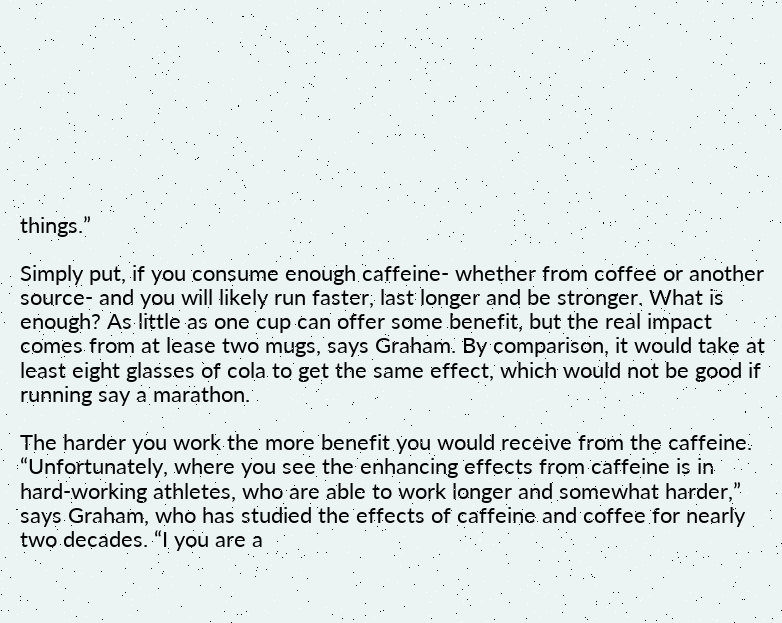things.”

Simply put, if you consume enough caffeine- whether from coffee or another source- and you will likely run faster, last longer and be stronger. What is enough? As little as one cup can offer some benefit, but the real impact comes from at lease two mugs, says Graham. By comparison, it would take at least eight glasses of cola to get the same effect, which would not be good if running say a marathon.

The harder you work the more benefit you would receive from the caffeine. “Unfortunately, where you see the enhancing effects from caffeine is in hard-working athletes, who are able to work longer and somewhat harder,” says Graham, who has studied the effects of caffeine and coffee for nearly two decades. “I you are a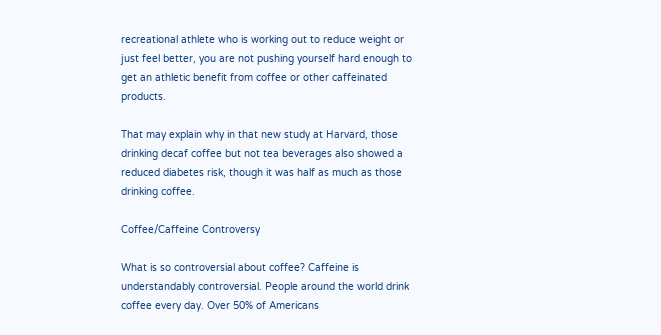recreational athlete who is working out to reduce weight or just feel better, you are not pushing yourself hard enough to get an athletic benefit from coffee or other caffeinated products.

That may explain why in that new study at Harvard, those drinking decaf coffee but not tea beverages also showed a reduced diabetes risk, though it was half as much as those drinking coffee.

Coffee/Caffeine Controversy

What is so controversial about coffee? Caffeine is understandably controversial. People around the world drink coffee every day. Over 50% of Americans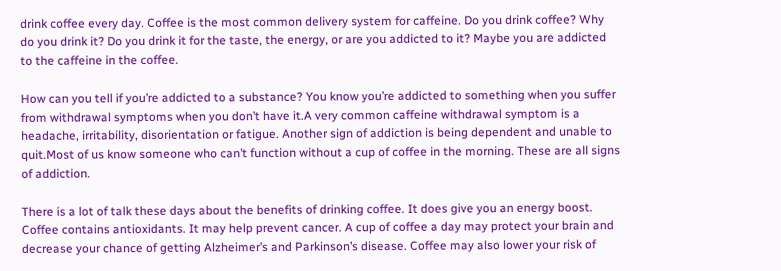drink coffee every day. Coffee is the most common delivery system for caffeine. Do you drink coffee? Why do you drink it? Do you drink it for the taste, the energy, or are you addicted to it? Maybe you are addicted to the caffeine in the coffee.

How can you tell if you’re addicted to a substance? You know you’re addicted to something when you suffer from withdrawal symptoms when you don’t have it.A very common caffeine withdrawal symptom is a headache, irritability, disorientation or fatigue. Another sign of addiction is being dependent and unable to quit.Most of us know someone who can’t function without a cup of coffee in the morning. These are all signs of addiction.

There is a lot of talk these days about the benefits of drinking coffee. It does give you an energy boost. Coffee contains antioxidants. It may help prevent cancer. A cup of coffee a day may protect your brain and decrease your chance of getting Alzheimer’s and Parkinson’s disease. Coffee may also lower your risk of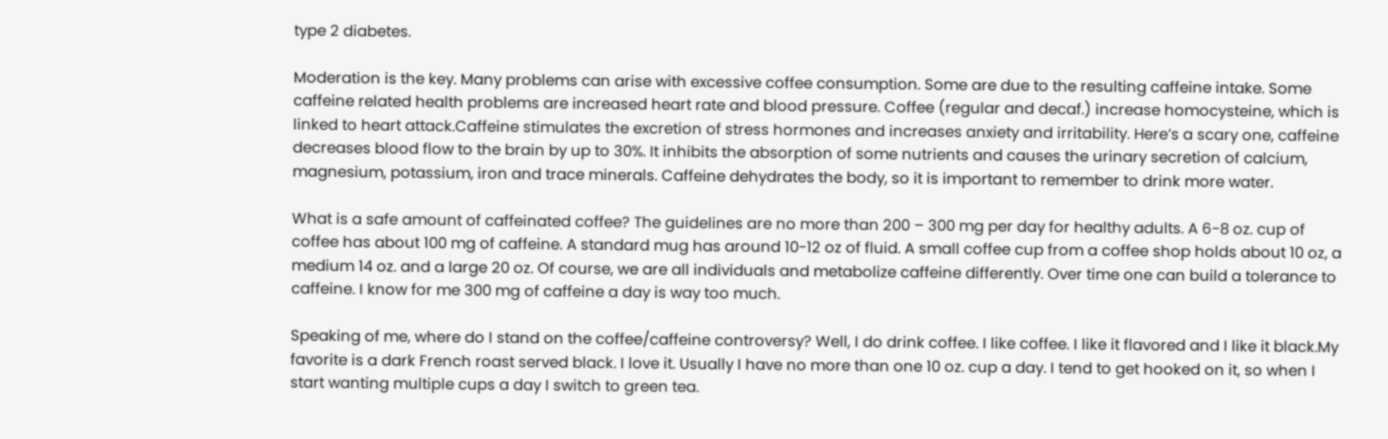type 2 diabetes.

Moderation is the key. Many problems can arise with excessive coffee consumption. Some are due to the resulting caffeine intake. Some caffeine related health problems are increased heart rate and blood pressure. Coffee (regular and decaf.) increase homocysteine, which is linked to heart attack.Caffeine stimulates the excretion of stress hormones and increases anxiety and irritability. Here’s a scary one, caffeine decreases blood flow to the brain by up to 30%. It inhibits the absorption of some nutrients and causes the urinary secretion of calcium, magnesium, potassium, iron and trace minerals. Caffeine dehydrates the body, so it is important to remember to drink more water.

What is a safe amount of caffeinated coffee? The guidelines are no more than 200 – 300 mg per day for healthy adults. A 6-8 oz. cup of coffee has about 100 mg of caffeine. A standard mug has around 10-12 oz of fluid. A small coffee cup from a coffee shop holds about 10 oz, a medium 14 oz. and a large 20 oz. Of course, we are all individuals and metabolize caffeine differently. Over time one can build a tolerance to caffeine. I know for me 300 mg of caffeine a day is way too much.

Speaking of me, where do I stand on the coffee/caffeine controversy? Well, I do drink coffee. I like coffee. I like it flavored and I like it black.My favorite is a dark French roast served black. I love it. Usually I have no more than one 10 oz. cup a day. I tend to get hooked on it, so when I start wanting multiple cups a day I switch to green tea.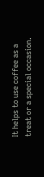It helps to use coffee as a treat or a special occasion.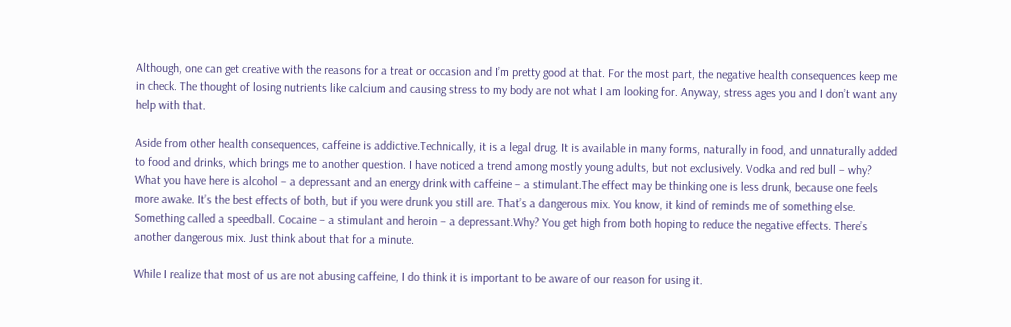Although, one can get creative with the reasons for a treat or occasion and I’m pretty good at that. For the most part, the negative health consequences keep me in check. The thought of losing nutrients like calcium and causing stress to my body are not what I am looking for. Anyway, stress ages you and I don’t want any help with that.

Aside from other health consequences, caffeine is addictive.Technically, it is a legal drug. It is available in many forms, naturally in food, and unnaturally added to food and drinks, which brings me to another question. I have noticed a trend among mostly young adults, but not exclusively. Vodka and red bull – why? What you have here is alcohol – a depressant and an energy drink with caffeine – a stimulant.The effect may be thinking one is less drunk, because one feels more awake. It’s the best effects of both, but if you were drunk you still are. That’s a dangerous mix. You know, it kind of reminds me of something else. Something called a speedball. Cocaine – a stimulant and heroin – a depressant.Why? You get high from both hoping to reduce the negative effects. There’s another dangerous mix. Just think about that for a minute.

While I realize that most of us are not abusing caffeine, I do think it is important to be aware of our reason for using it.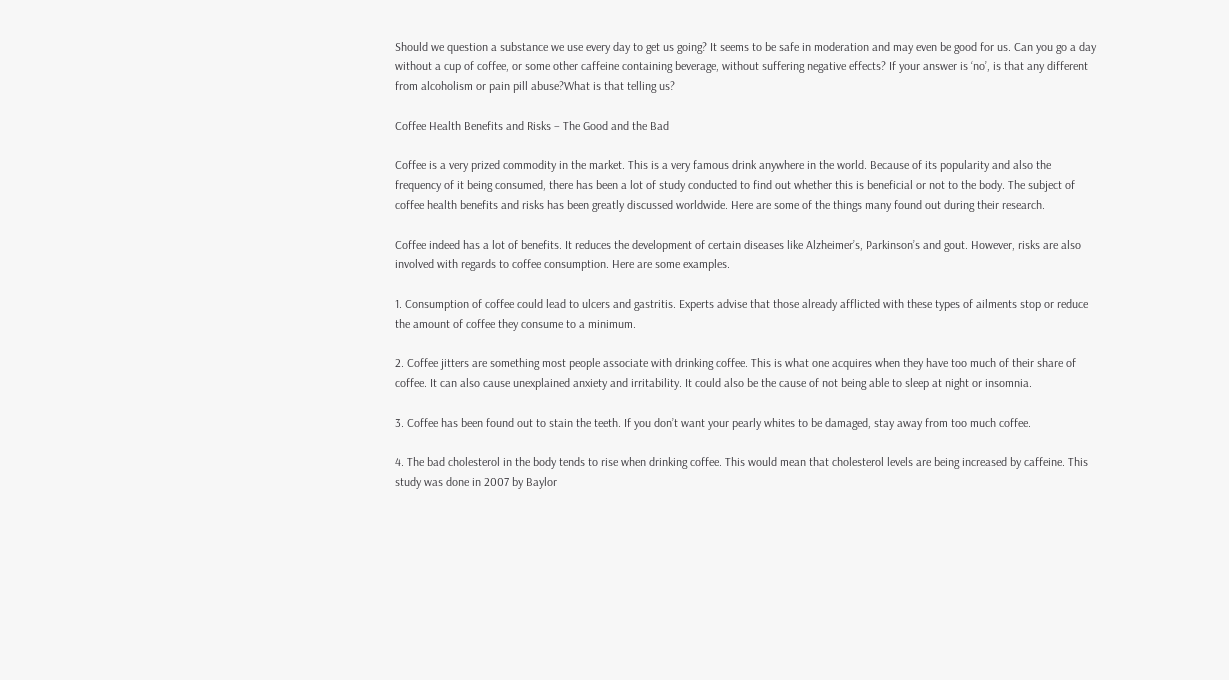Should we question a substance we use every day to get us going? It seems to be safe in moderation and may even be good for us. Can you go a day without a cup of coffee, or some other caffeine containing beverage, without suffering negative effects? If your answer is ‘no’, is that any different from alcoholism or pain pill abuse?What is that telling us?

Coffee Health Benefits and Risks – The Good and the Bad

Coffee is a very prized commodity in the market. This is a very famous drink anywhere in the world. Because of its popularity and also the frequency of it being consumed, there has been a lot of study conducted to find out whether this is beneficial or not to the body. The subject of coffee health benefits and risks has been greatly discussed worldwide. Here are some of the things many found out during their research.

Coffee indeed has a lot of benefits. It reduces the development of certain diseases like Alzheimer’s, Parkinson’s and gout. However, risks are also involved with regards to coffee consumption. Here are some examples.

1. Consumption of coffee could lead to ulcers and gastritis. Experts advise that those already afflicted with these types of ailments stop or reduce the amount of coffee they consume to a minimum.

2. Coffee jitters are something most people associate with drinking coffee. This is what one acquires when they have too much of their share of coffee. It can also cause unexplained anxiety and irritability. It could also be the cause of not being able to sleep at night or insomnia.

3. Coffee has been found out to stain the teeth. If you don’t want your pearly whites to be damaged, stay away from too much coffee.

4. The bad cholesterol in the body tends to rise when drinking coffee. This would mean that cholesterol levels are being increased by caffeine. This study was done in 2007 by Baylor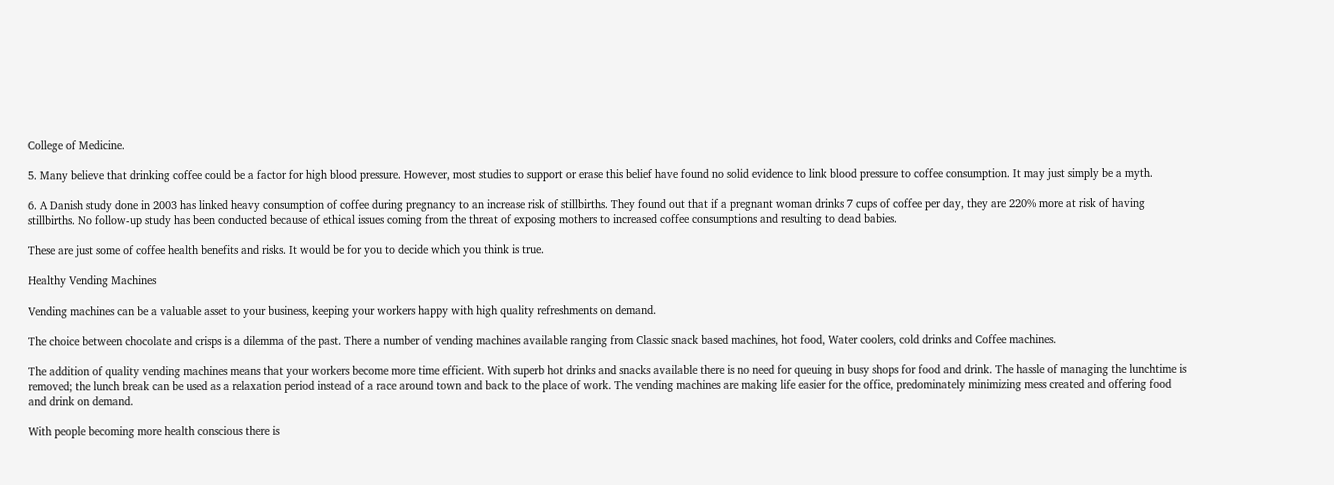College of Medicine.

5. Many believe that drinking coffee could be a factor for high blood pressure. However, most studies to support or erase this belief have found no solid evidence to link blood pressure to coffee consumption. It may just simply be a myth.

6. A Danish study done in 2003 has linked heavy consumption of coffee during pregnancy to an increase risk of stillbirths. They found out that if a pregnant woman drinks 7 cups of coffee per day, they are 220% more at risk of having stillbirths. No follow-up study has been conducted because of ethical issues coming from the threat of exposing mothers to increased coffee consumptions and resulting to dead babies.

These are just some of coffee health benefits and risks. It would be for you to decide which you think is true.

Healthy Vending Machines

Vending machines can be a valuable asset to your business, keeping your workers happy with high quality refreshments on demand.

The choice between chocolate and crisps is a dilemma of the past. There a number of vending machines available ranging from Classic snack based machines, hot food, Water coolers, cold drinks and Coffee machines.

The addition of quality vending machines means that your workers become more time efficient. With superb hot drinks and snacks available there is no need for queuing in busy shops for food and drink. The hassle of managing the lunchtime is removed; the lunch break can be used as a relaxation period instead of a race around town and back to the place of work. The vending machines are making life easier for the office, predominately minimizing mess created and offering food and drink on demand.

With people becoming more health conscious there is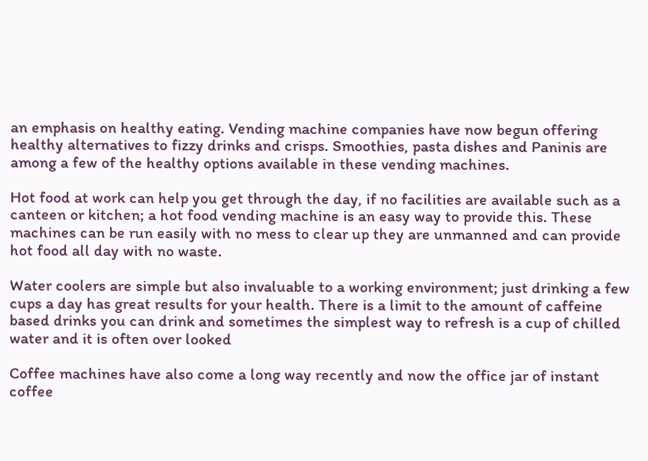an emphasis on healthy eating. Vending machine companies have now begun offering healthy alternatives to fizzy drinks and crisps. Smoothies, pasta dishes and Paninis are among a few of the healthy options available in these vending machines.

Hot food at work can help you get through the day, if no facilities are available such as a canteen or kitchen; a hot food vending machine is an easy way to provide this. These machines can be run easily with no mess to clear up they are unmanned and can provide hot food all day with no waste.

Water coolers are simple but also invaluable to a working environment; just drinking a few cups a day has great results for your health. There is a limit to the amount of caffeine based drinks you can drink and sometimes the simplest way to refresh is a cup of chilled water and it is often over looked

Coffee machines have also come a long way recently and now the office jar of instant coffee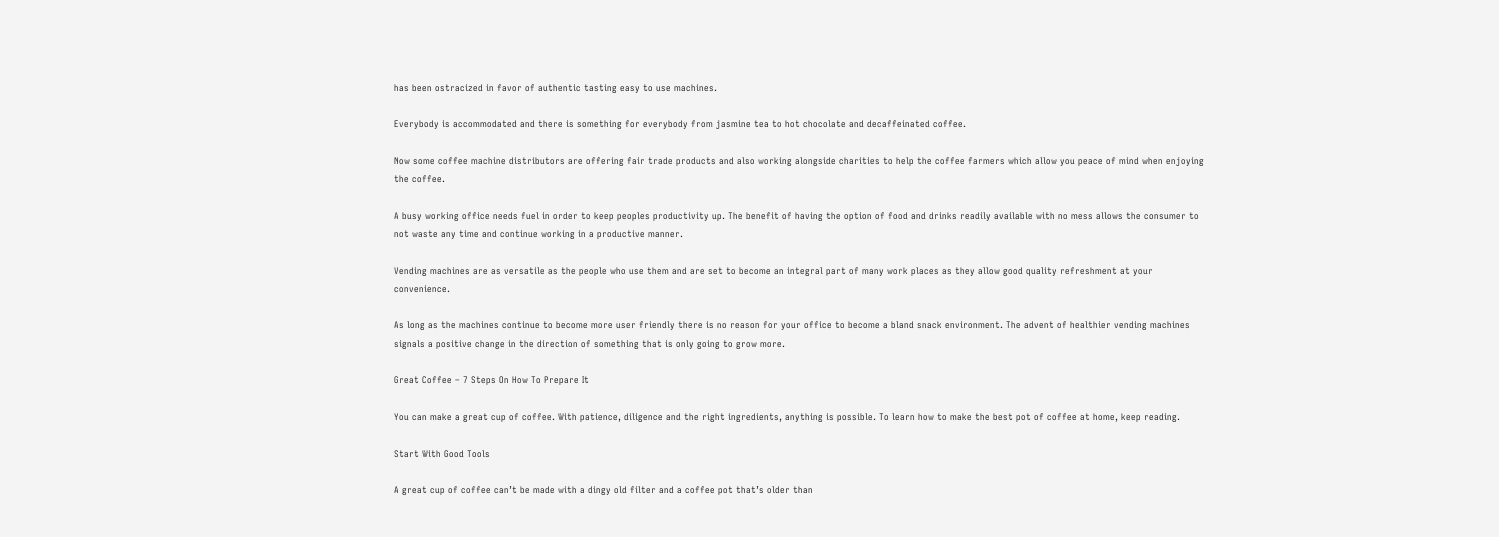has been ostracized in favor of authentic tasting easy to use machines.

Everybody is accommodated and there is something for everybody from jasmine tea to hot chocolate and decaffeinated coffee.

Now some coffee machine distributors are offering fair trade products and also working alongside charities to help the coffee farmers which allow you peace of mind when enjoying the coffee.

A busy working office needs fuel in order to keep peoples productivity up. The benefit of having the option of food and drinks readily available with no mess allows the consumer to not waste any time and continue working in a productive manner.

Vending machines are as versatile as the people who use them and are set to become an integral part of many work places as they allow good quality refreshment at your convenience.

As long as the machines continue to become more user friendly there is no reason for your office to become a bland snack environment. The advent of healthier vending machines signals a positive change in the direction of something that is only going to grow more.

Great Coffee – 7 Steps On How To Prepare It

You can make a great cup of coffee. With patience, diligence and the right ingredients, anything is possible. To learn how to make the best pot of coffee at home, keep reading.

Start With Good Tools

A great cup of coffee can’t be made with a dingy old filter and a coffee pot that’s older than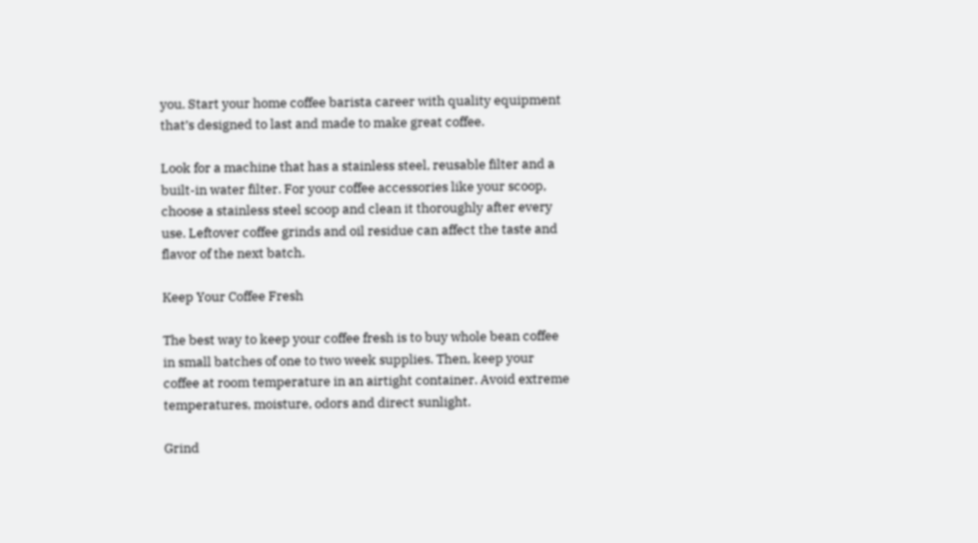you. Start your home coffee barista career with quality equipment that’s designed to last and made to make great coffee.

Look for a machine that has a stainless steel, reusable filter and a built-in water filter. For your coffee accessories like your scoop, choose a stainless steel scoop and clean it thoroughly after every use. Leftover coffee grinds and oil residue can affect the taste and flavor of the next batch.

Keep Your Coffee Fresh

The best way to keep your coffee fresh is to buy whole bean coffee in small batches of one to two week supplies. Then, keep your coffee at room temperature in an airtight container. Avoid extreme temperatures, moisture, odors and direct sunlight.

Grind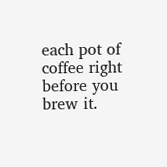each pot of coffee right before you brew it.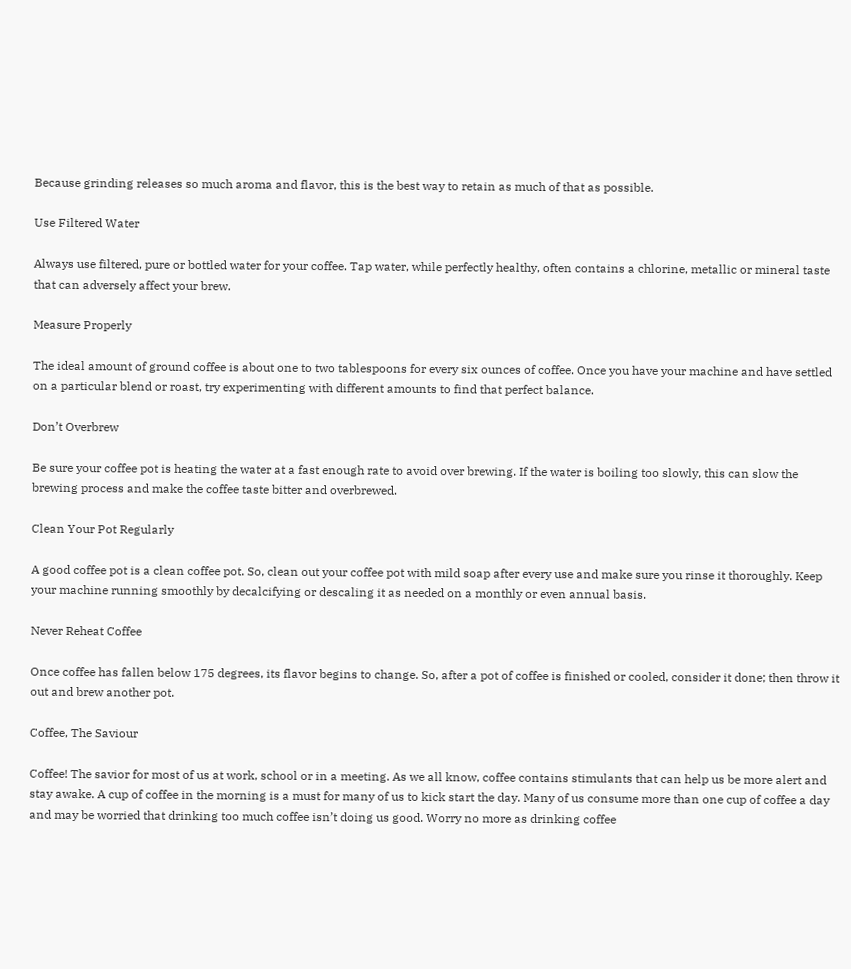Because grinding releases so much aroma and flavor, this is the best way to retain as much of that as possible.

Use Filtered Water

Always use filtered, pure or bottled water for your coffee. Tap water, while perfectly healthy, often contains a chlorine, metallic or mineral taste that can adversely affect your brew.

Measure Properly

The ideal amount of ground coffee is about one to two tablespoons for every six ounces of coffee. Once you have your machine and have settled on a particular blend or roast, try experimenting with different amounts to find that perfect balance.

Don’t Overbrew

Be sure your coffee pot is heating the water at a fast enough rate to avoid over brewing. If the water is boiling too slowly, this can slow the brewing process and make the coffee taste bitter and overbrewed.

Clean Your Pot Regularly

A good coffee pot is a clean coffee pot. So, clean out your coffee pot with mild soap after every use and make sure you rinse it thoroughly. Keep your machine running smoothly by decalcifying or descaling it as needed on a monthly or even annual basis.

Never Reheat Coffee

Once coffee has fallen below 175 degrees, its flavor begins to change. So, after a pot of coffee is finished or cooled, consider it done; then throw it out and brew another pot.

Coffee, The Saviour

Coffee! The savior for most of us at work, school or in a meeting. As we all know, coffee contains stimulants that can help us be more alert and stay awake. A cup of coffee in the morning is a must for many of us to kick start the day. Many of us consume more than one cup of coffee a day and may be worried that drinking too much coffee isn’t doing us good. Worry no more as drinking coffee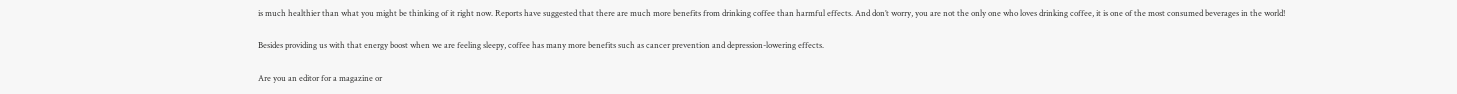is much healthier than what you might be thinking of it right now. Reports have suggested that there are much more benefits from drinking coffee than harmful effects. And don’t worry, you are not the only one who loves drinking coffee, it is one of the most consumed beverages in the world!

Besides providing us with that energy boost when we are feeling sleepy, coffee has many more benefits such as cancer prevention and depression-lowering effects.

Are you an editor for a magazine or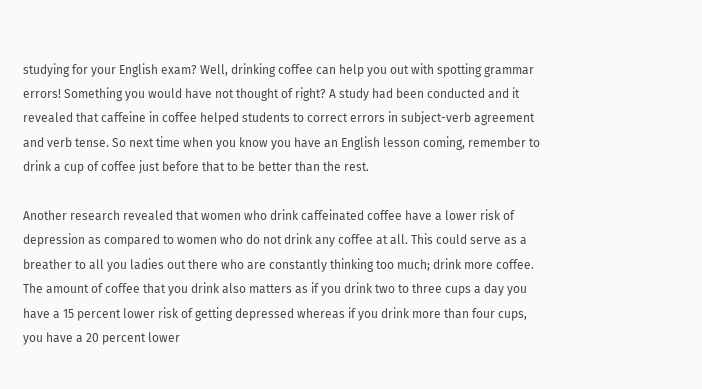studying for your English exam? Well, drinking coffee can help you out with spotting grammar errors! Something you would have not thought of right? A study had been conducted and it revealed that caffeine in coffee helped students to correct errors in subject-verb agreement and verb tense. So next time when you know you have an English lesson coming, remember to drink a cup of coffee just before that to be better than the rest.

Another research revealed that women who drink caffeinated coffee have a lower risk of depression as compared to women who do not drink any coffee at all. This could serve as a breather to all you ladies out there who are constantly thinking too much; drink more coffee. The amount of coffee that you drink also matters as if you drink two to three cups a day you have a 15 percent lower risk of getting depressed whereas if you drink more than four cups, you have a 20 percent lower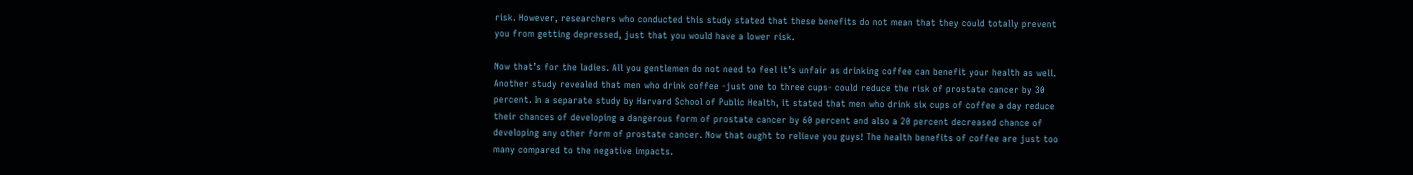risk. However, researchers who conducted this study stated that these benefits do not mean that they could totally prevent you from getting depressed, just that you would have a lower risk.

Now that’s for the ladies. All you gentlemen do not need to feel it’s unfair as drinking coffee can benefit your health as well. Another study revealed that men who drink coffee -just one to three cups- could reduce the risk of prostate cancer by 30 percent. In a separate study by Harvard School of Public Health, it stated that men who drink six cups of coffee a day reduce their chances of developing a dangerous form of prostate cancer by 60 percent and also a 20 percent decreased chance of developing any other form of prostate cancer. Now that ought to relieve you guys! The health benefits of coffee are just too many compared to the negative impacts.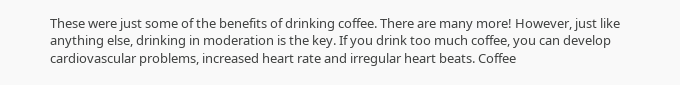These were just some of the benefits of drinking coffee. There are many more! However, just like anything else, drinking in moderation is the key. If you drink too much coffee, you can develop cardiovascular problems, increased heart rate and irregular heart beats. Coffee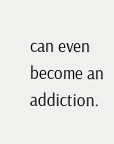can even become an addiction.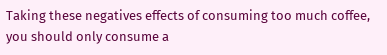Taking these negatives effects of consuming too much coffee, you should only consume a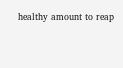healthy amount to reap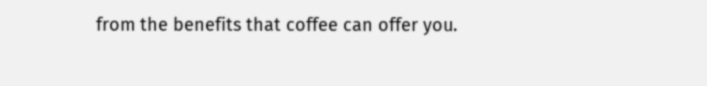from the benefits that coffee can offer you.